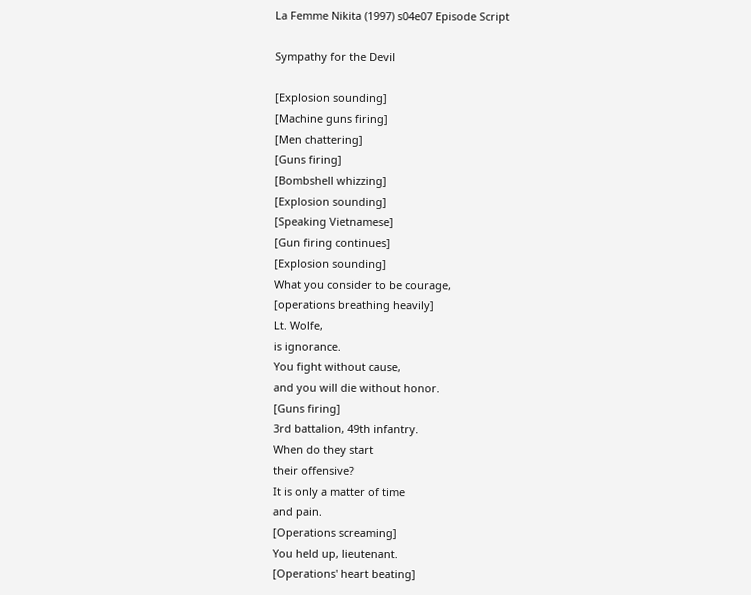La Femme Nikita (1997) s04e07 Episode Script

Sympathy for the Devil

[Explosion sounding]
[Machine guns firing]
[Men chattering]
[Guns firing]
[Bombshell whizzing]
[Explosion sounding]
[Speaking Vietnamese]
[Gun firing continues]
[Explosion sounding]
What you consider to be courage,
[operations breathing heavily]
Lt. Wolfe,
is ignorance.
You fight without cause,
and you will die without honor.
[Guns firing]
3rd battalion, 49th infantry.
When do they start
their offensive?
It is only a matter of time
and pain.
[Operations screaming]
You held up, lieutenant.
[Operations' heart beating]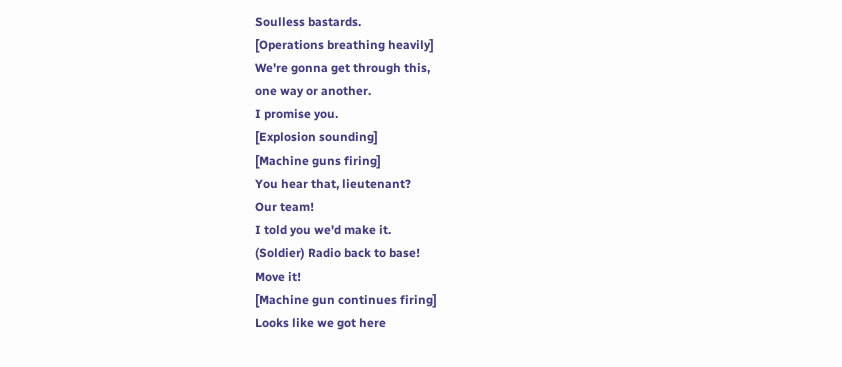Soulless bastards.
[Operations breathing heavily]
We're gonna get through this,
one way or another.
I promise you.
[Explosion sounding]
[Machine guns firing]
You hear that, lieutenant?
Our team!
I told you we'd make it.
(Soldier) Radio back to base!
Move it!
[Machine gun continues firing]
Looks like we got here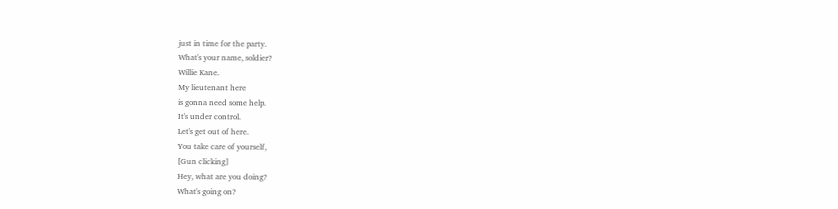just in time for the party.
What's your name, soldier?
Willie Kane.
My lieutenant here
is gonna need some help.
It's under control.
Let's get out of here.
You take care of yourself,
[Gun clicking]
Hey, what are you doing?
What's going on?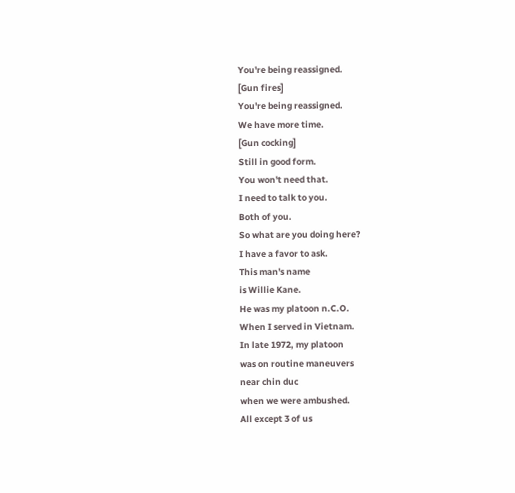You're being reassigned.
[Gun fires]
You're being reassigned.
We have more time.
[Gun cocking]
Still in good form.
You won't need that.
I need to talk to you.
Both of you.
So what are you doing here?
I have a favor to ask.
This man's name
is Willie Kane.
He was my platoon n.C.O.
When I served in Vietnam.
In late 1972, my platoon
was on routine maneuvers
near chin duc
when we were ambushed.
All except 3 of us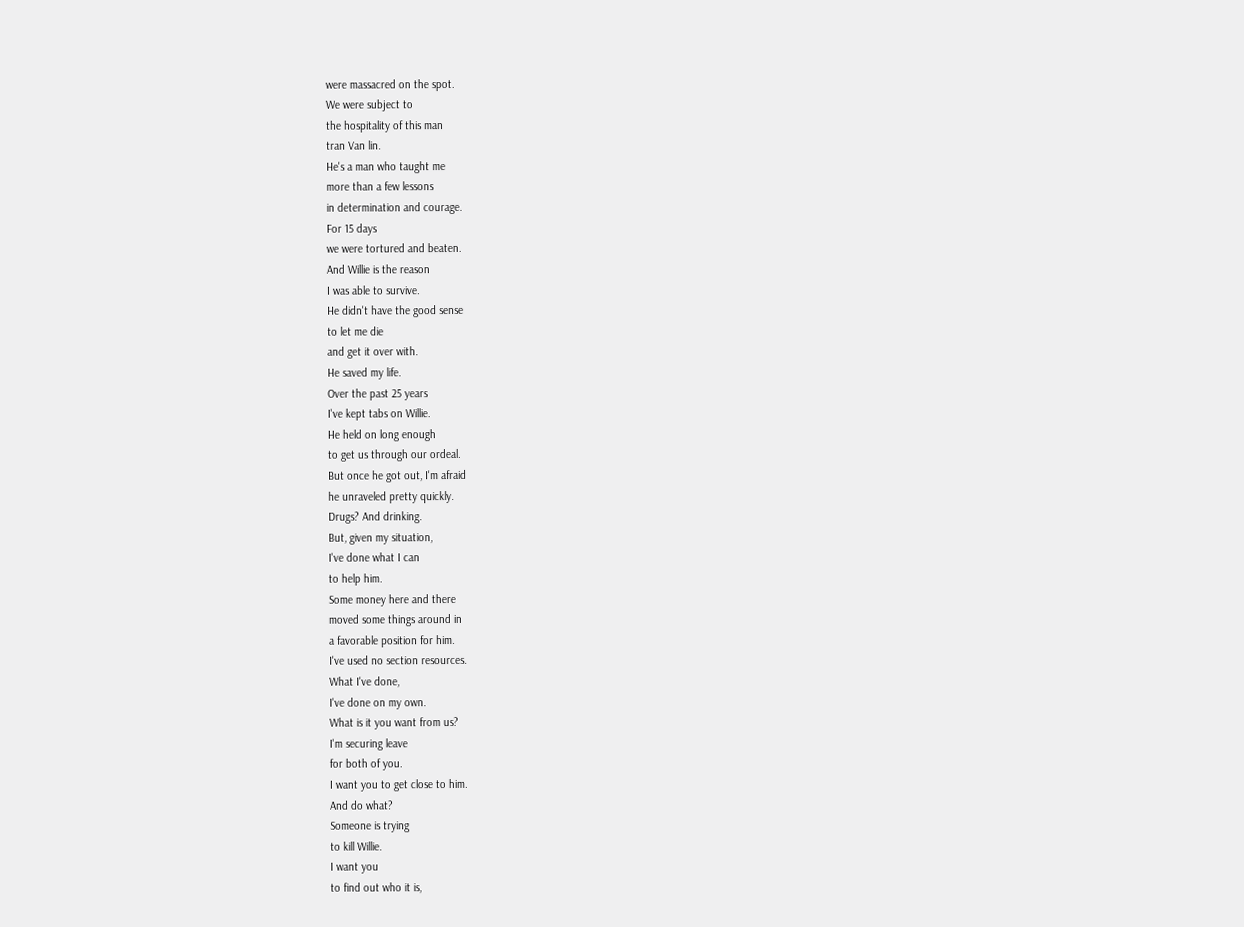were massacred on the spot.
We were subject to
the hospitality of this man
tran Van lin.
He's a man who taught me
more than a few lessons
in determination and courage.
For 15 days
we were tortured and beaten.
And Willie is the reason
I was able to survive.
He didn't have the good sense
to let me die
and get it over with.
He saved my life.
Over the past 25 years
I've kept tabs on Willie.
He held on long enough
to get us through our ordeal.
But once he got out, I'm afraid
he unraveled pretty quickly.
Drugs? And drinking.
But, given my situation,
I've done what I can
to help him.
Some money here and there
moved some things around in
a favorable position for him.
I've used no section resources.
What I've done,
I've done on my own.
What is it you want from us?
I'm securing leave
for both of you.
I want you to get close to him.
And do what?
Someone is trying
to kill Willie.
I want you
to find out who it is,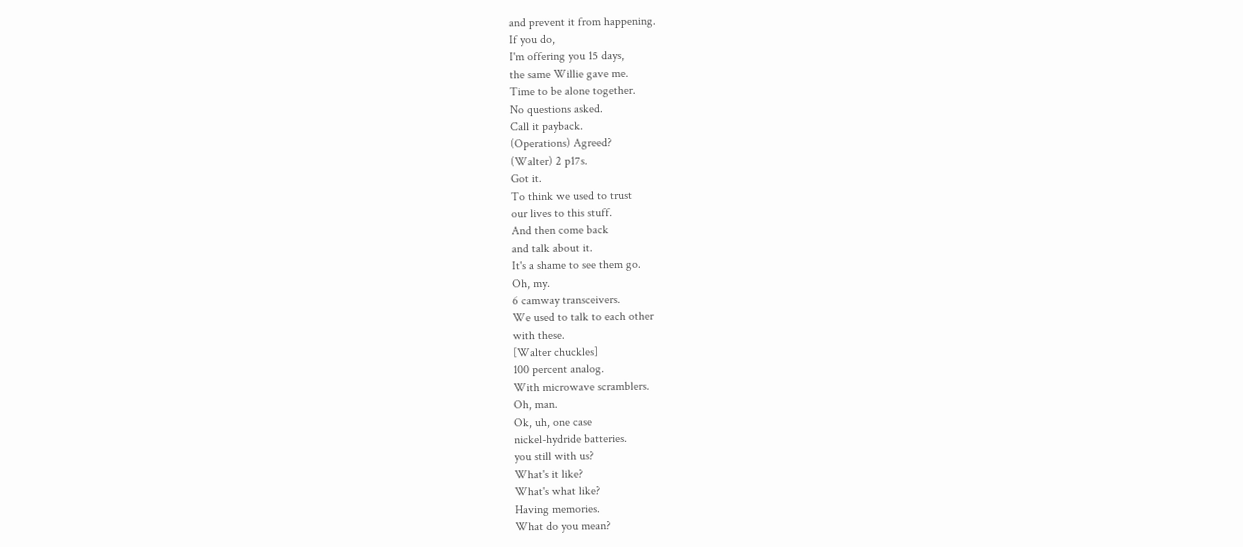and prevent it from happening.
If you do,
I'm offering you 15 days,
the same Willie gave me.
Time to be alone together.
No questions asked.
Call it payback.
(Operations) Agreed?
(Walter) 2 p17s.
Got it.
To think we used to trust
our lives to this stuff.
And then come back
and talk about it.
It's a shame to see them go.
Oh, my.
6 camway transceivers.
We used to talk to each other
with these.
[Walter chuckles]
100 percent analog.
With microwave scramblers.
Oh, man.
Ok, uh, one case
nickel-hydride batteries.
you still with us?
What's it like?
What's what like?
Having memories.
What do you mean?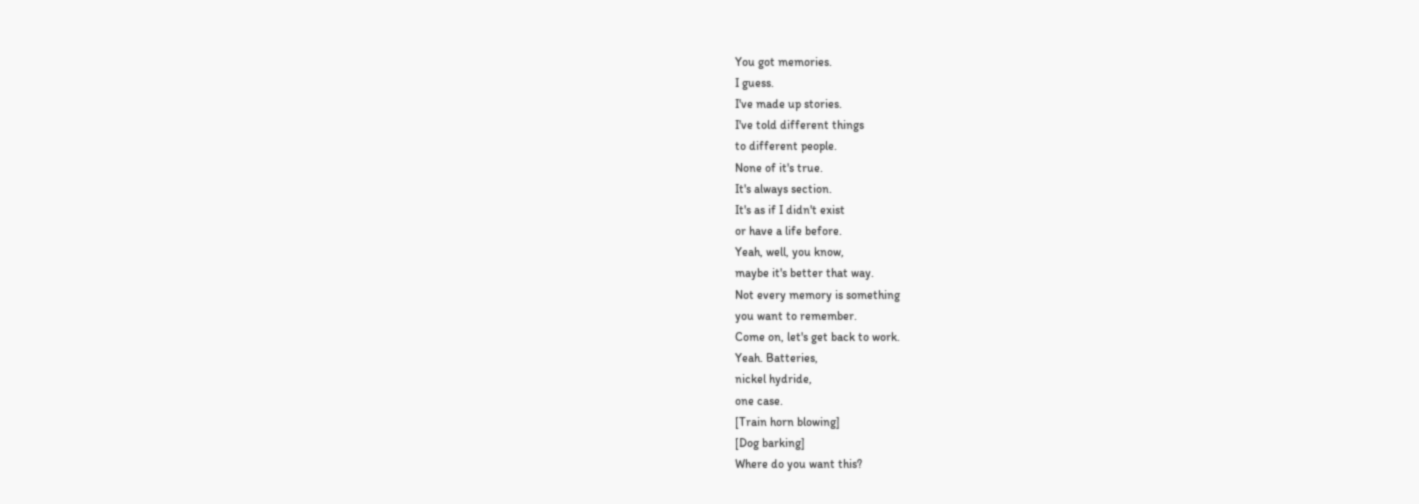You got memories.
I guess.
I've made up stories.
I've told different things
to different people.
None of it's true.
It's always section.
It's as if I didn't exist
or have a life before.
Yeah, well, you know,
maybe it's better that way.
Not every memory is something
you want to remember.
Come on, let's get back to work.
Yeah. Batteries,
nickel hydride,
one case.
[Train horn blowing]
[Dog barking]
Where do you want this?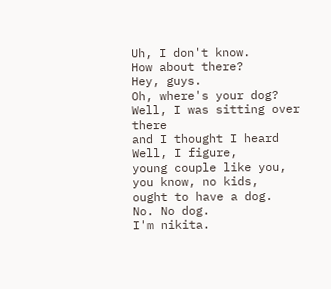Uh, I don't know.
How about there?
Hey, guys.
Oh, where's your dog?
Well, I was sitting over there
and I thought I heard
Well, I figure,
young couple like you,
you know, no kids,
ought to have a dog.
No. No dog.
I'm nikita.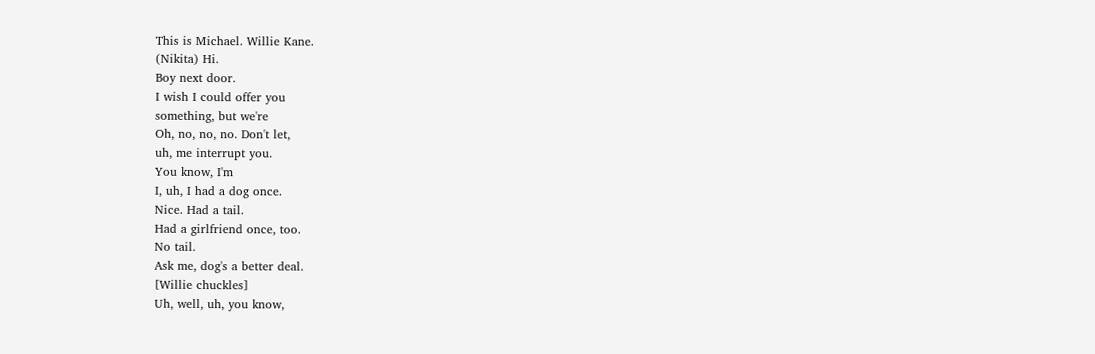This is Michael. Willie Kane.
(Nikita) Hi.
Boy next door.
I wish I could offer you
something, but we're
Oh, no, no, no. Don't let,
uh, me interrupt you.
You know, I'm
I, uh, I had a dog once.
Nice. Had a tail.
Had a girlfriend once, too.
No tail.
Ask me, dog's a better deal.
[Willie chuckles]
Uh, well, uh, you know,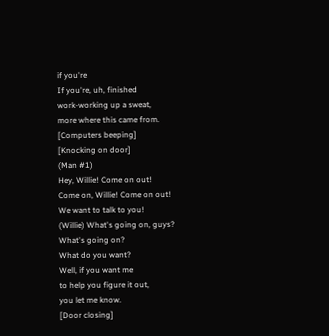if you're
If you're, uh, finished
work-working up a sweat,
more where this came from.
[Computers beeping]
[Knocking on door]
(Man #1)
Hey, Willie! Come on out!
Come on, Willie! Come on out!
We want to talk to you!
(Willie) What's going on, guys?
What's going on?
What do you want?
Well, if you want me
to help you figure it out,
you let me know.
[Door closing]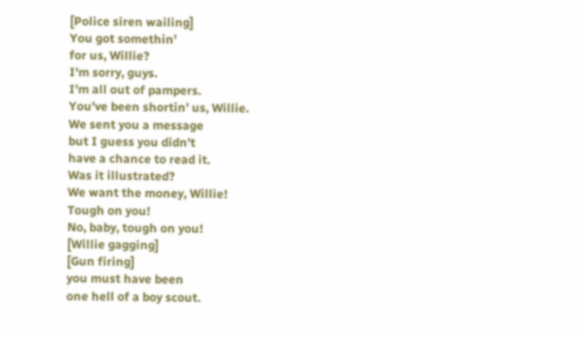[Police siren wailing]
You got somethin'
for us, Willie?
I'm sorry, guys.
I'm all out of pampers.
You've been shortin' us, Willie.
We sent you a message
but I guess you didn't
have a chance to read it.
Was it illustrated?
We want the money, Willie!
Tough on you!
No, baby, tough on you!
[Willie gagging]
[Gun firing]
you must have been
one hell of a boy scout.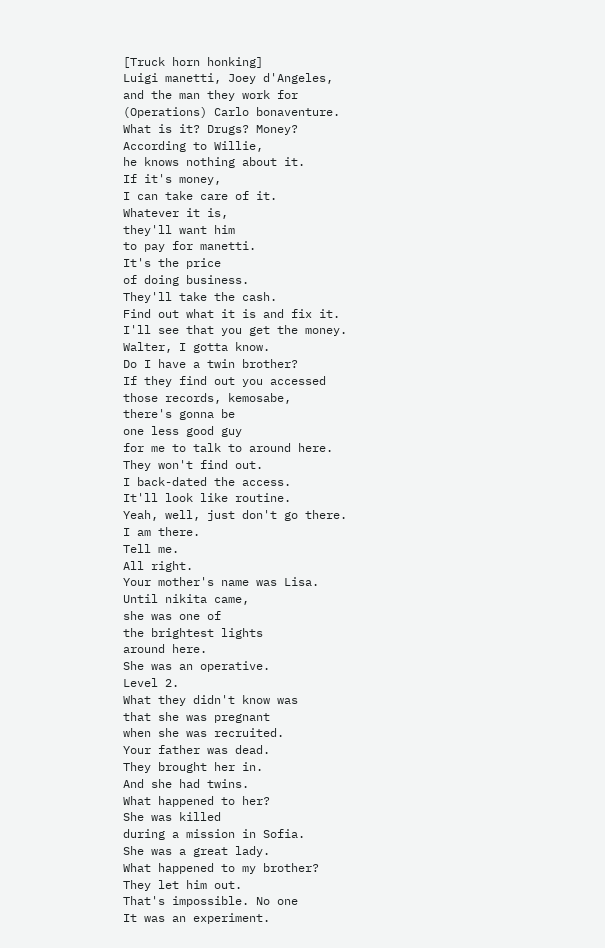[Truck horn honking]
Luigi manetti, Joey d'Angeles,
and the man they work for
(Operations) Carlo bonaventure.
What is it? Drugs? Money?
According to Willie,
he knows nothing about it.
If it's money,
I can take care of it.
Whatever it is,
they'll want him
to pay for manetti.
It's the price
of doing business.
They'll take the cash.
Find out what it is and fix it.
I'll see that you get the money.
Walter, I gotta know.
Do I have a twin brother?
If they find out you accessed
those records, kemosabe,
there's gonna be
one less good guy
for me to talk to around here.
They won't find out.
I back-dated the access.
It'll look like routine.
Yeah, well, just don't go there.
I am there.
Tell me.
All right.
Your mother's name was Lisa.
Until nikita came,
she was one of
the brightest lights
around here.
She was an operative.
Level 2.
What they didn't know was
that she was pregnant
when she was recruited.
Your father was dead.
They brought her in.
And she had twins.
What happened to her?
She was killed
during a mission in Sofia.
She was a great lady.
What happened to my brother?
They let him out.
That's impossible. No one
It was an experiment.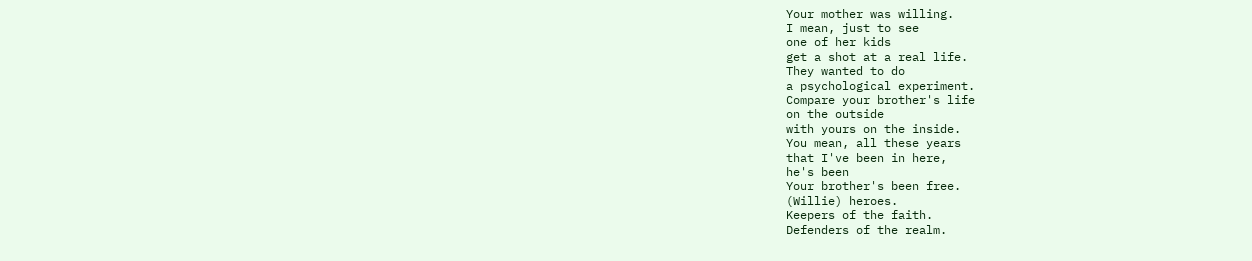Your mother was willing.
I mean, just to see
one of her kids
get a shot at a real life.
They wanted to do
a psychological experiment.
Compare your brother's life
on the outside
with yours on the inside.
You mean, all these years
that I've been in here,
he's been
Your brother's been free.
(Willie) heroes.
Keepers of the faith.
Defenders of the realm.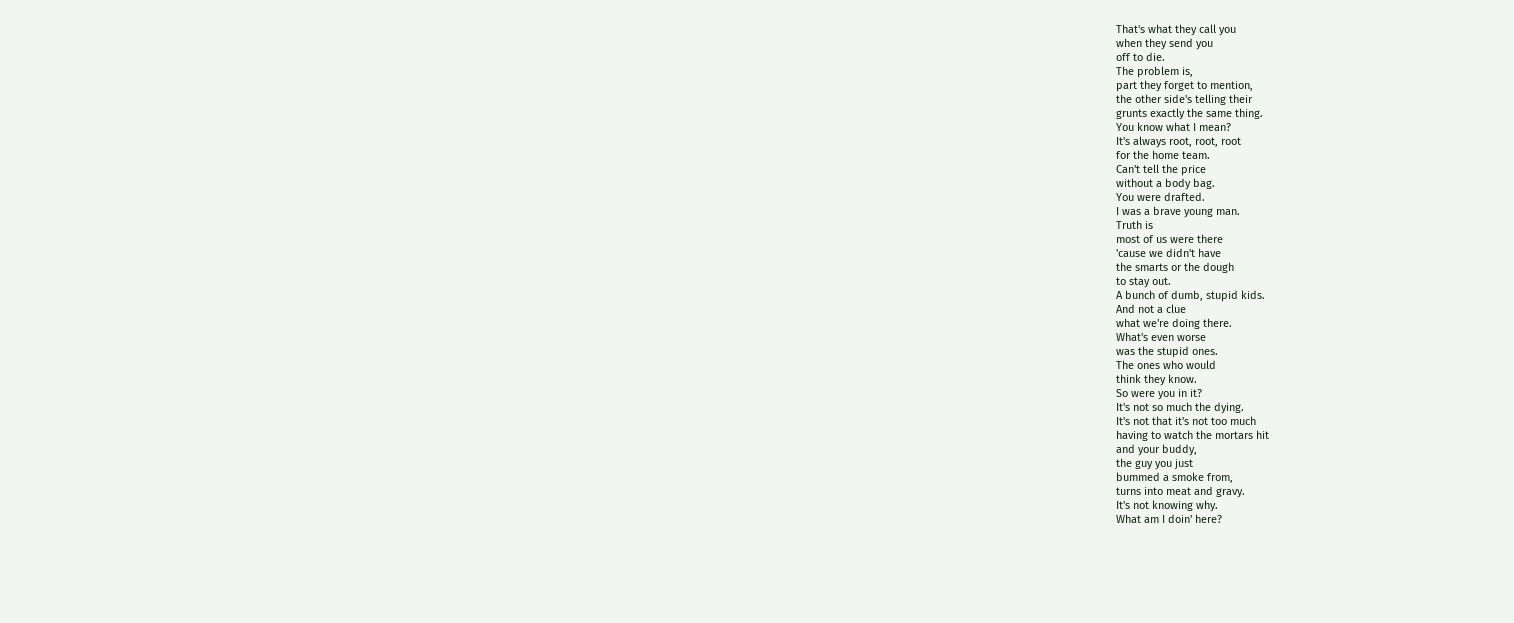That's what they call you
when they send you
off to die.
The problem is,
part they forget to mention,
the other side's telling their
grunts exactly the same thing.
You know what I mean?
It's always root, root, root
for the home team.
Can't tell the price
without a body bag.
You were drafted.
I was a brave young man.
Truth is
most of us were there
'cause we didn't have
the smarts or the dough
to stay out.
A bunch of dumb, stupid kids.
And not a clue
what we're doing there.
What's even worse
was the stupid ones.
The ones who would
think they know.
So were you in it?
It's not so much the dying.
It's not that it's not too much
having to watch the mortars hit
and your buddy,
the guy you just
bummed a smoke from,
turns into meat and gravy.
It's not knowing why.
What am I doin' here?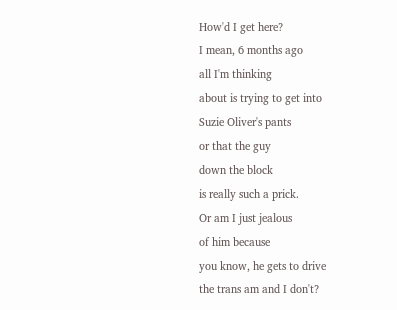How'd I get here?
I mean, 6 months ago
all I'm thinking
about is trying to get into
Suzie Oliver's pants
or that the guy
down the block
is really such a prick.
Or am I just jealous
of him because
you know, he gets to drive
the trans am and I don't?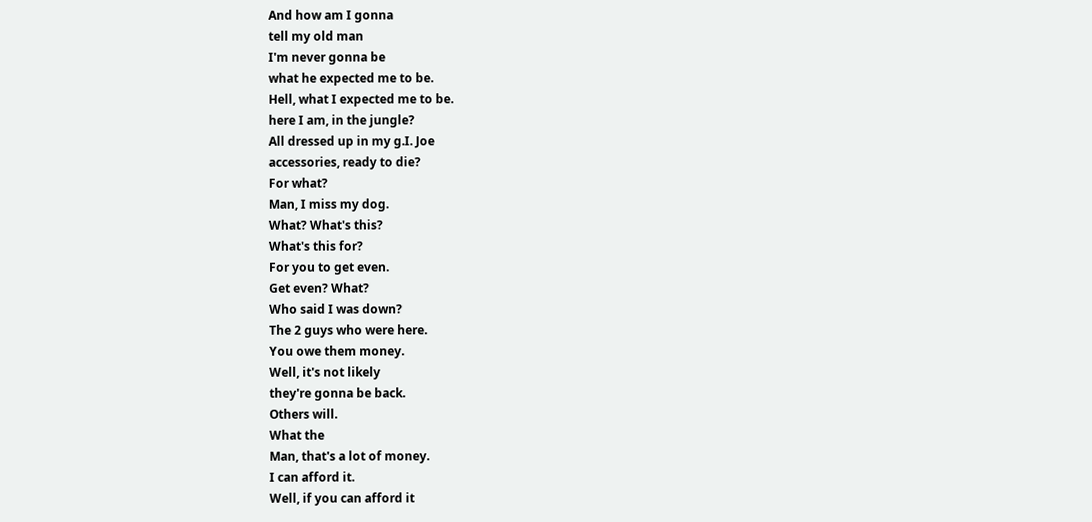And how am I gonna
tell my old man
I'm never gonna be
what he expected me to be.
Hell, what I expected me to be.
here I am, in the jungle?
All dressed up in my g.I. Joe
accessories, ready to die?
For what?
Man, I miss my dog.
What? What's this?
What's this for?
For you to get even.
Get even? What?
Who said I was down?
The 2 guys who were here.
You owe them money.
Well, it's not likely
they're gonna be back.
Others will.
What the
Man, that's a lot of money.
I can afford it.
Well, if you can afford it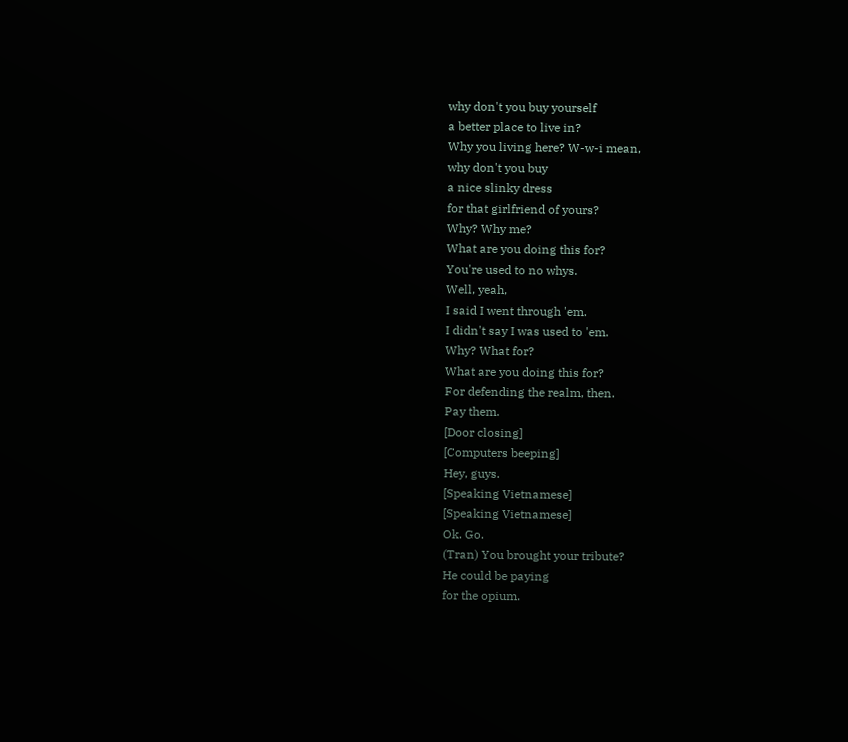why don't you buy yourself
a better place to live in?
Why you living here? W-w-i mean,
why don't you buy
a nice slinky dress
for that girlfriend of yours?
Why? Why me?
What are you doing this for?
You're used to no whys.
Well, yeah,
I said I went through 'em.
I didn't say I was used to 'em.
Why? What for?
What are you doing this for?
For defending the realm, then.
Pay them.
[Door closing]
[Computers beeping]
Hey, guys.
[Speaking Vietnamese]
[Speaking Vietnamese]
Ok. Go.
(Tran) You brought your tribute?
He could be paying
for the opium.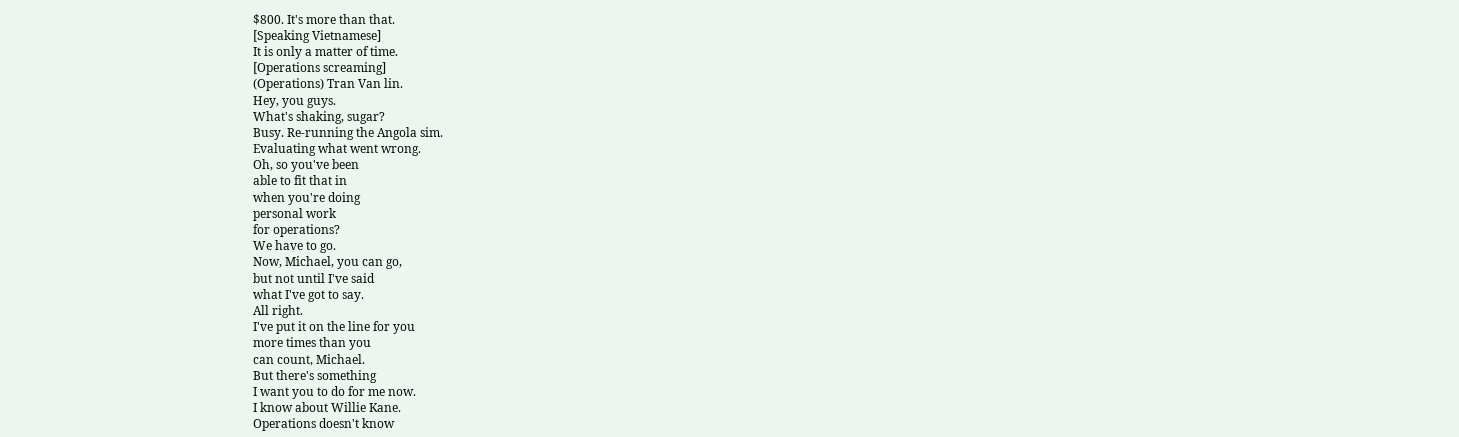$800. It's more than that.
[Speaking Vietnamese]
It is only a matter of time.
[Operations screaming]
(Operations) Tran Van lin.
Hey, you guys.
What's shaking, sugar?
Busy. Re-running the Angola sim.
Evaluating what went wrong.
Oh, so you've been
able to fit that in
when you're doing
personal work
for operations?
We have to go.
Now, Michael, you can go,
but not until I've said
what I've got to say.
All right.
I've put it on the line for you
more times than you
can count, Michael.
But there's something
I want you to do for me now.
I know about Willie Kane.
Operations doesn't know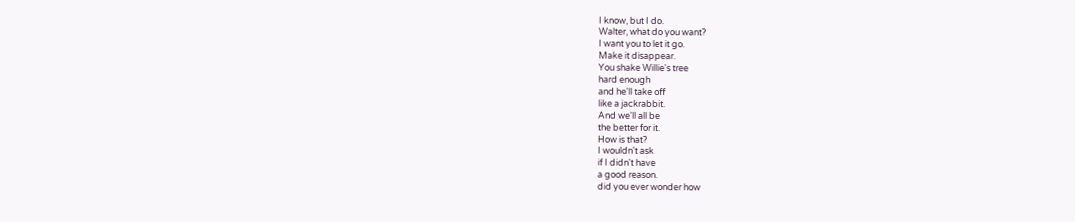I know, but I do.
Walter, what do you want?
I want you to let it go.
Make it disappear.
You shake Willie's tree
hard enough
and he'll take off
like a jackrabbit.
And we'll all be
the better for it.
How is that?
I wouldn't ask
if I didn't have
a good reason.
did you ever wonder how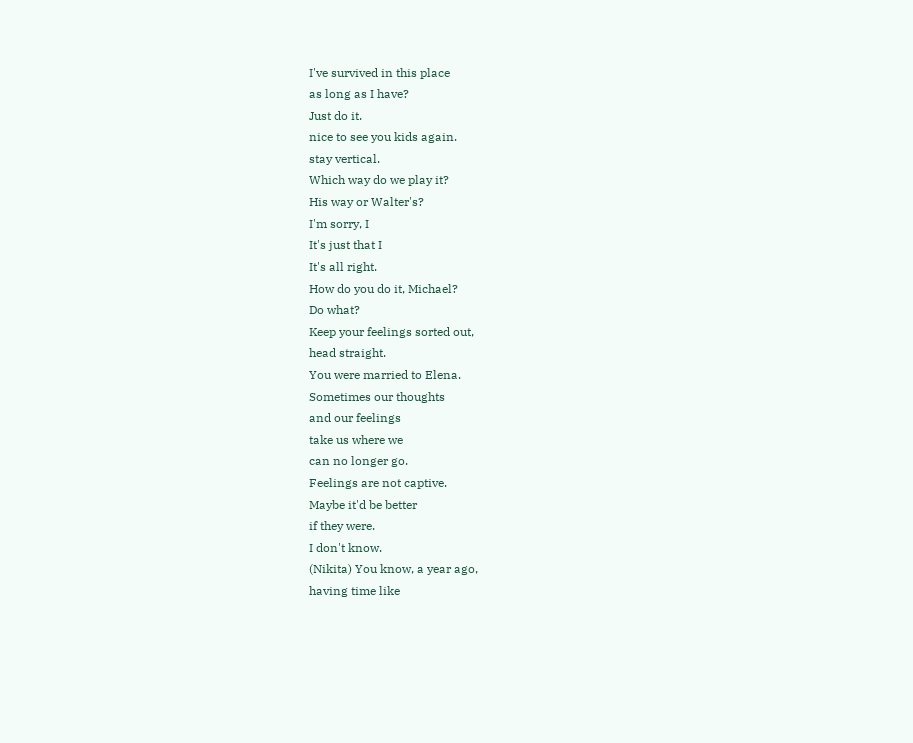I've survived in this place
as long as I have?
Just do it.
nice to see you kids again.
stay vertical.
Which way do we play it?
His way or Walter's?
I'm sorry, I
It's just that I
It's all right.
How do you do it, Michael?
Do what?
Keep your feelings sorted out,
head straight.
You were married to Elena.
Sometimes our thoughts
and our feelings
take us where we
can no longer go.
Feelings are not captive.
Maybe it'd be better
if they were.
I don't know.
(Nikita) You know, a year ago,
having time like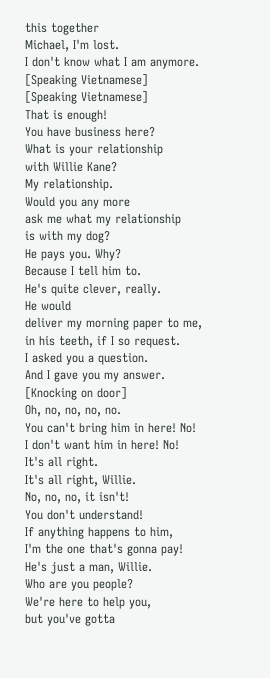this together
Michael, I'm lost.
I don't know what I am anymore.
[Speaking Vietnamese]
[Speaking Vietnamese]
That is enough!
You have business here?
What is your relationship
with Willie Kane?
My relationship.
Would you any more
ask me what my relationship
is with my dog?
He pays you. Why?
Because I tell him to.
He's quite clever, really.
He would
deliver my morning paper to me,
in his teeth, if I so request.
I asked you a question.
And I gave you my answer.
[Knocking on door]
Oh, no, no, no, no.
You can't bring him in here! No!
I don't want him in here! No!
It's all right.
It's all right, Willie.
No, no, no, it isn't!
You don't understand!
If anything happens to him,
I'm the one that's gonna pay!
He's just a man, Willie.
Who are you people?
We're here to help you,
but you've gotta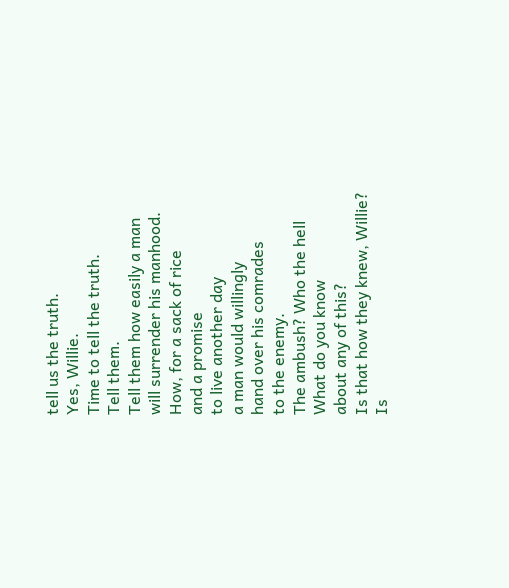tell us the truth.
Yes, Willie.
Time to tell the truth.
Tell them.
Tell them how easily a man
will surrender his manhood.
How, for a sack of rice
and a promise
to live another day
a man would willingly
hand over his comrades
to the enemy.
The ambush? Who the hell
What do you know
about any of this?
Is that how they knew, Willie?
Is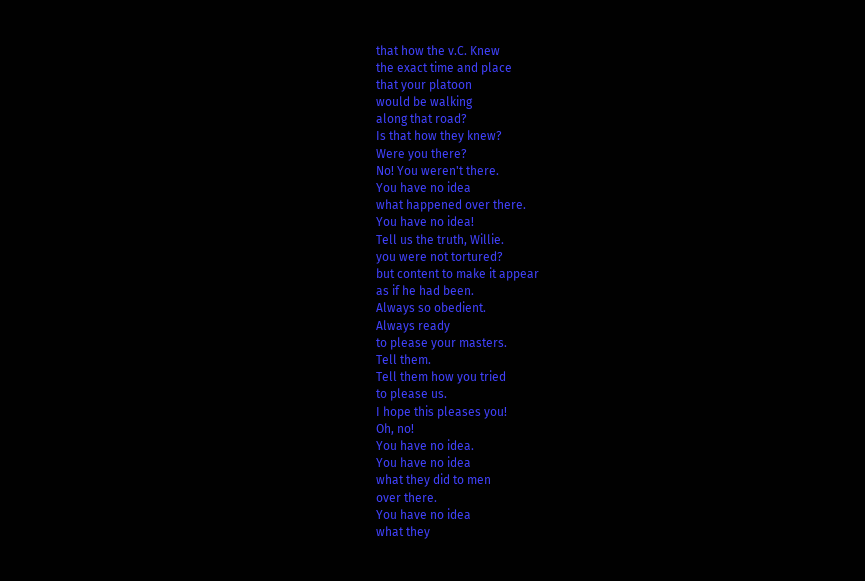that how the v.C. Knew
the exact time and place
that your platoon
would be walking
along that road?
Is that how they knew?
Were you there?
No! You weren't there.
You have no idea
what happened over there.
You have no idea!
Tell us the truth, Willie.
you were not tortured?
but content to make it appear
as if he had been.
Always so obedient.
Always ready
to please your masters.
Tell them.
Tell them how you tried
to please us.
I hope this pleases you!
Oh, no!
You have no idea.
You have no idea
what they did to men
over there.
You have no idea
what they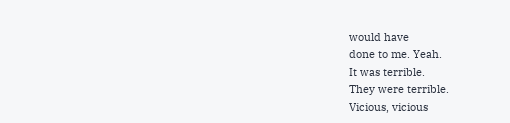would have
done to me. Yeah.
It was terrible.
They were terrible.
Vicious, vicious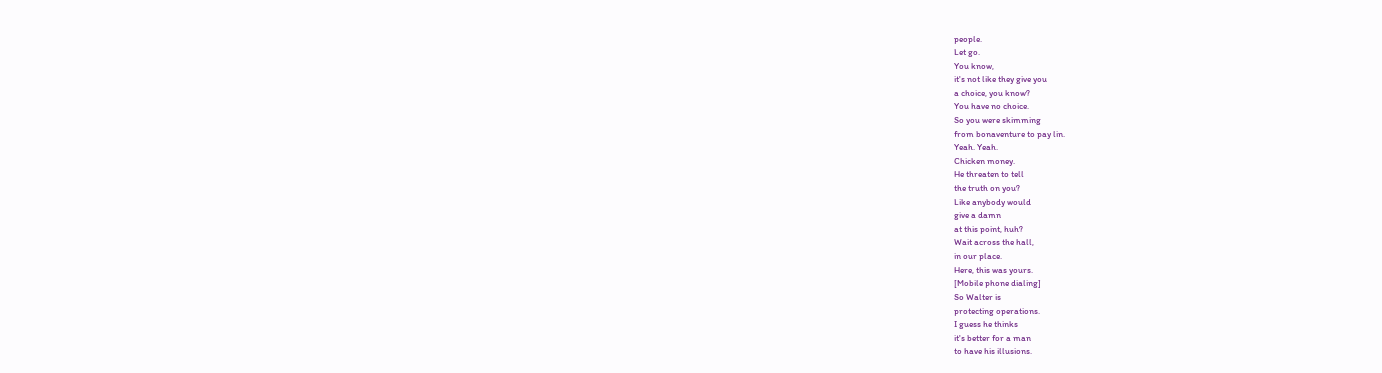people.
Let go.
You know,
it's not like they give you
a choice, you know?
You have no choice.
So you were skimming
from bonaventure to pay lin.
Yeah. Yeah.
Chicken money.
He threaten to tell
the truth on you?
Like anybody would
give a damn
at this point, huh?
Wait across the hall,
in our place.
Here, this was yours.
[Mobile phone dialing]
So Walter is
protecting operations.
I guess he thinks
it's better for a man
to have his illusions.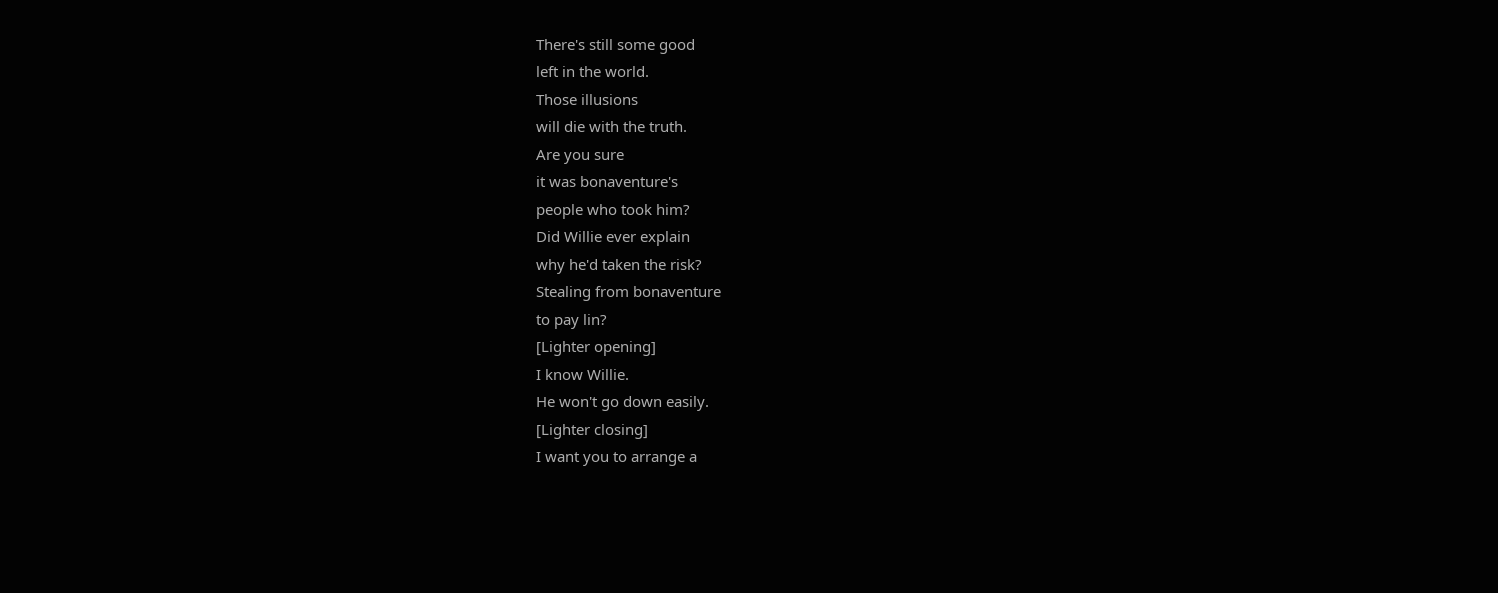There's still some good
left in the world.
Those illusions
will die with the truth.
Are you sure
it was bonaventure's
people who took him?
Did Willie ever explain
why he'd taken the risk?
Stealing from bonaventure
to pay lin?
[Lighter opening]
I know Willie.
He won't go down easily.
[Lighter closing]
I want you to arrange a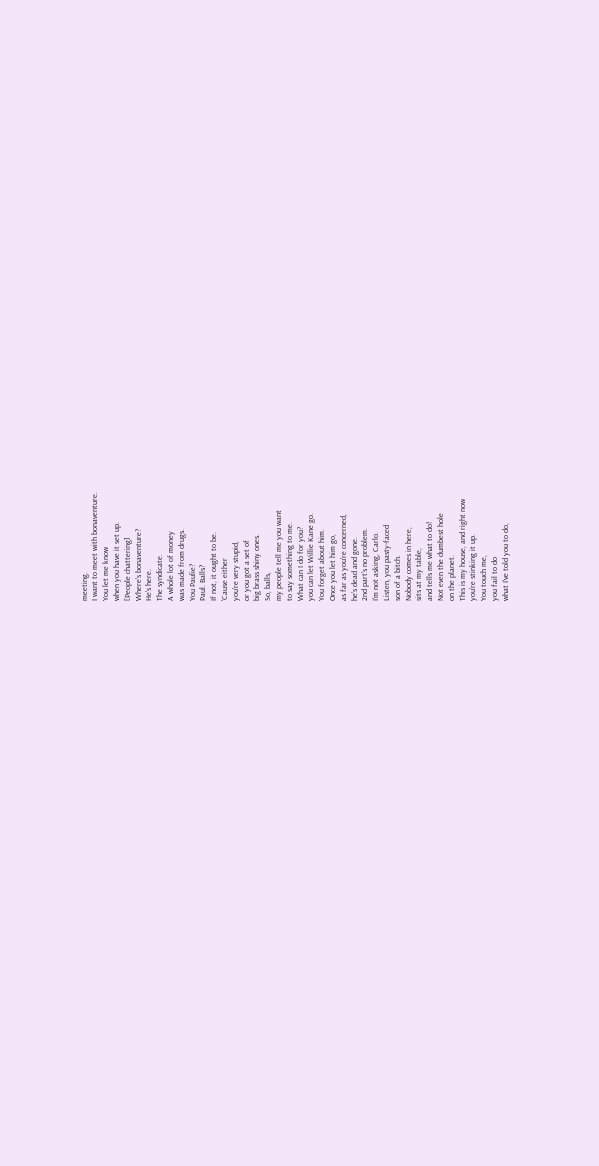meeting.
I want to meet with bonaventure.
You let me know
when you have it set up.
[People chattering]
Where's bonaventure?
He's here.
The syndicate.
A whole lot of money
was made from drugs.
You Paulie?
Paul. Balls?
If not, it ought to be.
'Cause either
you're very stupid,
or you got a set of
big brass shiny ones.
So, balls,
my people tell me you want
to say something to me.
What can I do for you?
you can let Willie Kane go.
You forget about him.
Once you let him go,
as far as you're concerned,
he's dead and gone.
2nd part's no problem.
I'm not asking, Carlo.
Listen, you pasty-faced
son of a bitch.
Nobody comes in here,
sits at my table,
and tells me what to do!
Not even the dumbest hole
on the planet.
This is my house, and right now
you're stinking it up.
You touch me,
you fail to do
what I've told you to do,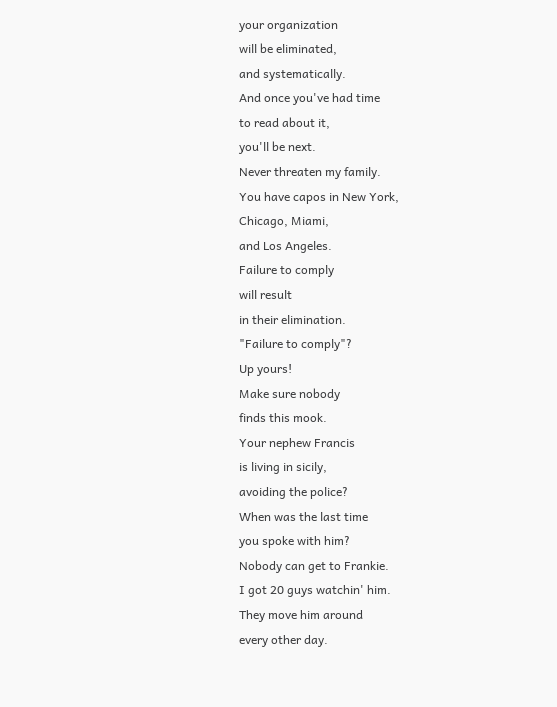your organization
will be eliminated,
and systematically.
And once you've had time
to read about it,
you'll be next.
Never threaten my family.
You have capos in New York,
Chicago, Miami,
and Los Angeles.
Failure to comply
will result
in their elimination.
"Failure to comply"?
Up yours!
Make sure nobody
finds this mook.
Your nephew Francis
is living in sicily,
avoiding the police?
When was the last time
you spoke with him?
Nobody can get to Frankie.
I got 20 guys watchin' him.
They move him around
every other day.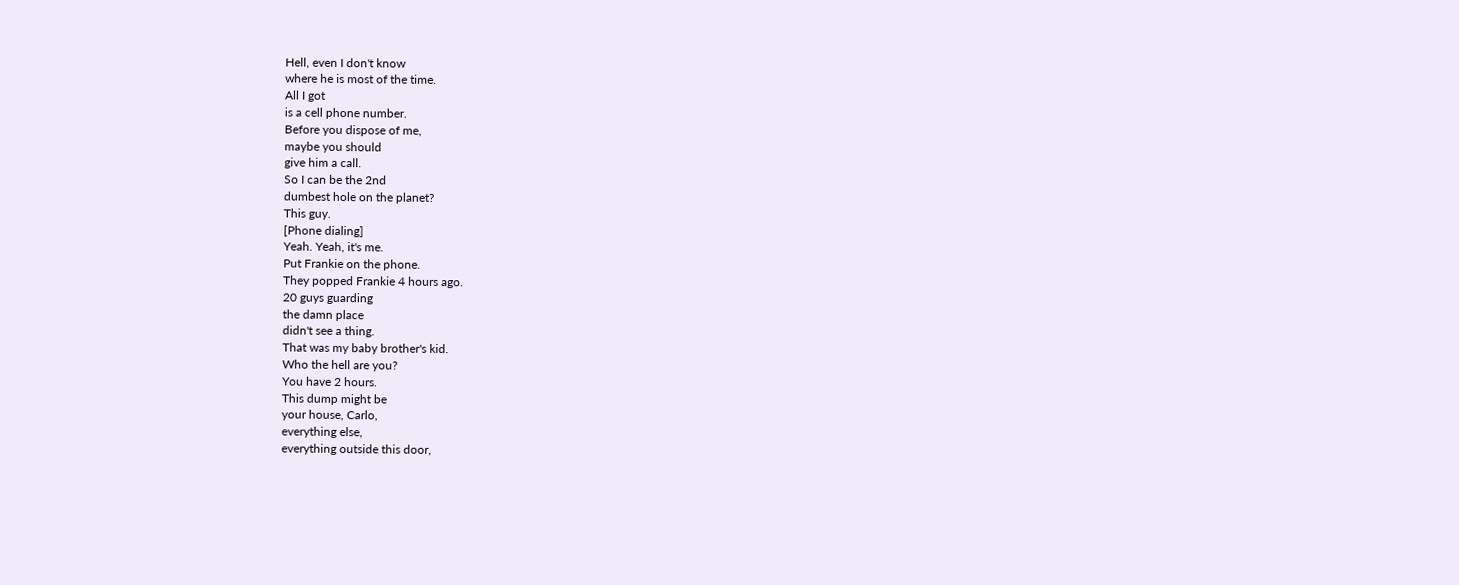Hell, even I don't know
where he is most of the time.
All I got
is a cell phone number.
Before you dispose of me,
maybe you should
give him a call.
So I can be the 2nd
dumbest hole on the planet?
This guy.
[Phone dialing]
Yeah. Yeah, it's me.
Put Frankie on the phone.
They popped Frankie 4 hours ago.
20 guys guarding
the damn place
didn't see a thing.
That was my baby brother's kid.
Who the hell are you?
You have 2 hours.
This dump might be
your house, Carlo,
everything else,
everything outside this door,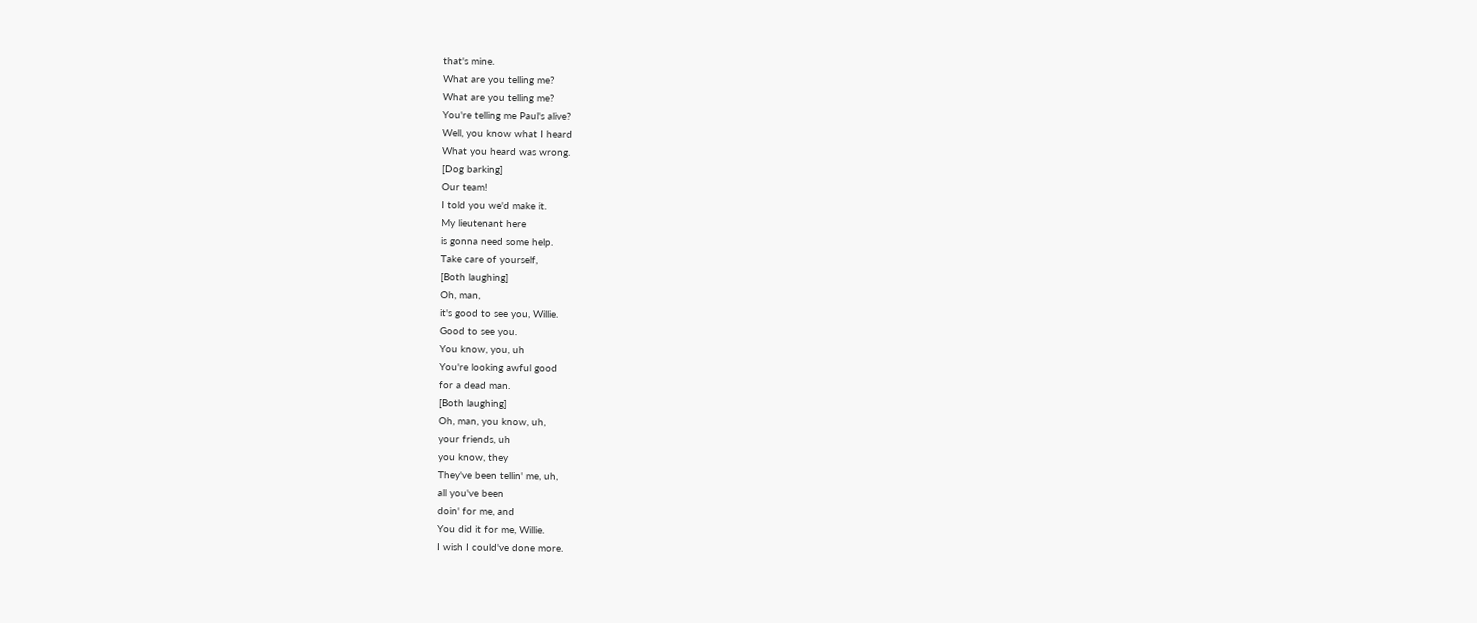that's mine.
What are you telling me?
What are you telling me?
You're telling me Paul's alive?
Well, you know what I heard
What you heard was wrong.
[Dog barking]
Our team!
I told you we'd make it.
My lieutenant here
is gonna need some help.
Take care of yourself,
[Both laughing]
Oh, man,
it's good to see you, Willie.
Good to see you.
You know, you, uh
You're looking awful good
for a dead man.
[Both laughing]
Oh, man, you know, uh,
your friends, uh
you know, they
They've been tellin' me, uh,
all you've been
doin' for me, and
You did it for me, Willie.
I wish I could've done more.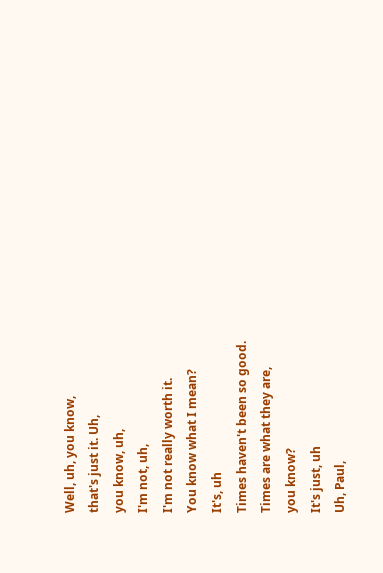Well, uh, you know,
that's just it. Uh,
you know, uh,
I'm not, uh,
I'm not really worth it.
You know what I mean?
It's, uh
Times haven't been so good.
Times are what they are,
you know?
It's just, uh
Uh, Paul,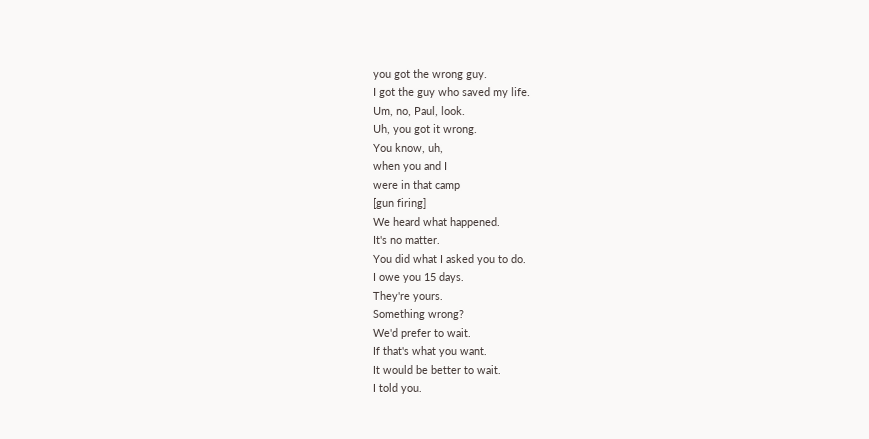you got the wrong guy.
I got the guy who saved my life.
Um, no, Paul, look.
Uh, you got it wrong.
You know, uh,
when you and I
were in that camp
[gun firing]
We heard what happened.
It's no matter.
You did what I asked you to do.
I owe you 15 days.
They're yours.
Something wrong?
We'd prefer to wait.
If that's what you want.
It would be better to wait.
I told you.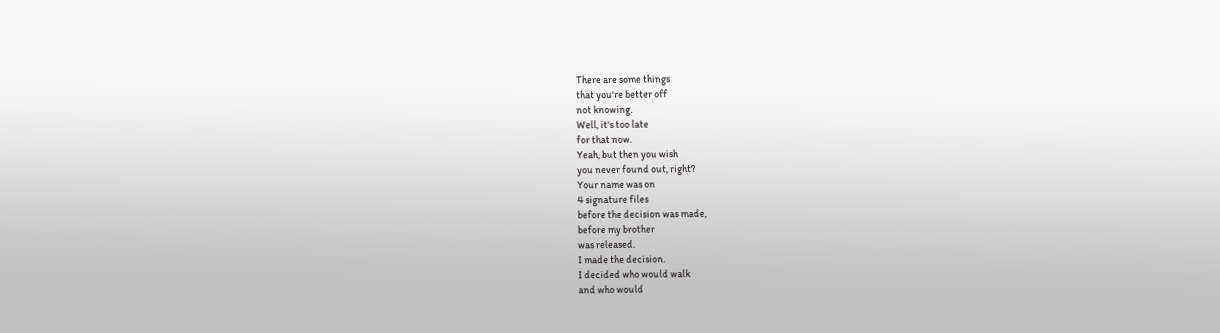There are some things
that you're better off
not knowing.
Well, it's too late
for that now.
Yeah, but then you wish
you never found out, right?
Your name was on
4 signature files
before the decision was made,
before my brother
was released.
I made the decision.
I decided who would walk
and who would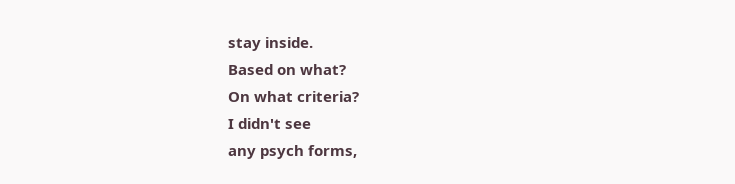stay inside.
Based on what?
On what criteria?
I didn't see
any psych forms,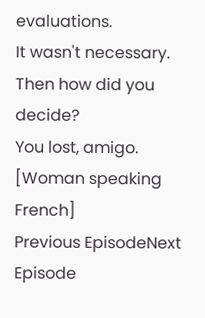evaluations.
It wasn't necessary.
Then how did you decide?
You lost, amigo.
[Woman speaking French]
Previous EpisodeNext Episode